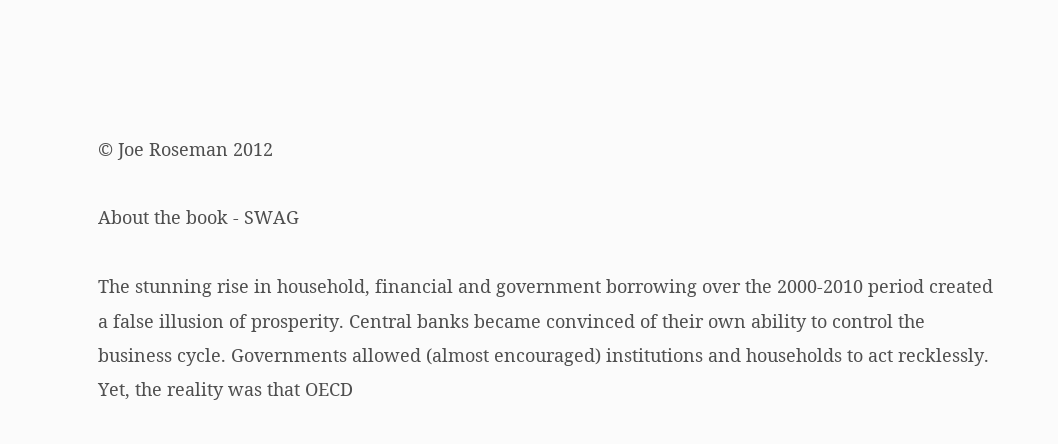© Joe Roseman 2012

About the book - SWAG

The stunning rise in household, financial and government borrowing over the 2000-2010 period created a false illusion of prosperity. Central banks became convinced of their own ability to control the business cycle. Governments allowed (almost encouraged) institutions and households to act recklessly. Yet, the reality was that OECD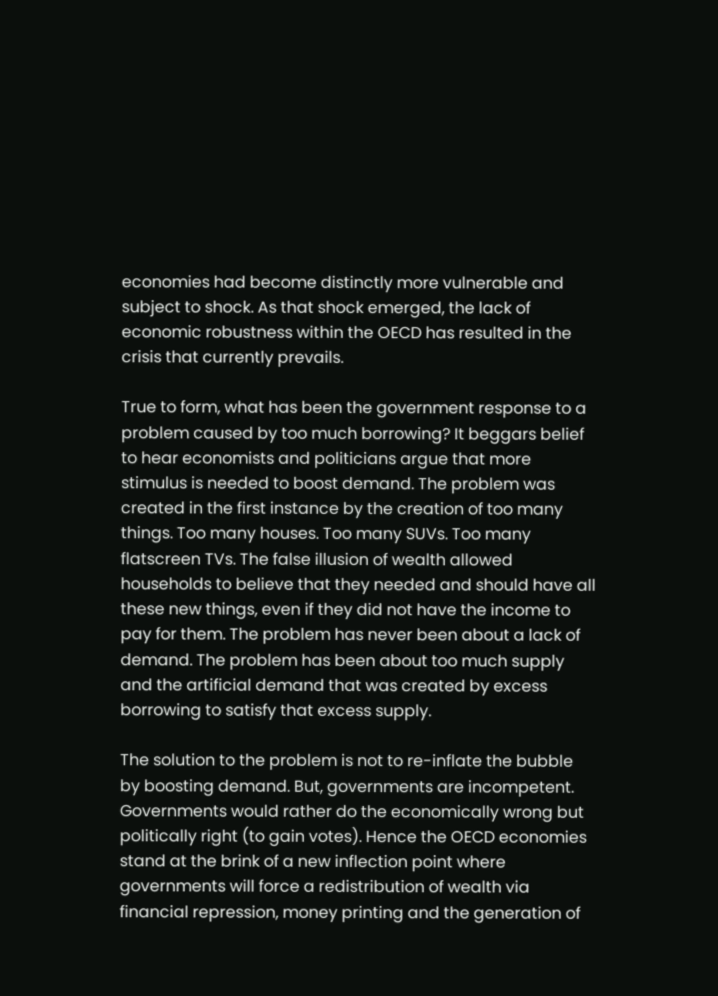economies had become distinctly more vulnerable and subject to shock. As that shock emerged, the lack of economic robustness within the OECD has resulted in the crisis that currently prevails.

True to form, what has been the government response to a problem caused by too much borrowing? It beggars belief to hear economists and politicians argue that more stimulus is needed to boost demand. The problem was created in the first instance by the creation of too many things. Too many houses. Too many SUVs. Too many flatscreen TVs. The false illusion of wealth allowed households to believe that they needed and should have all these new things, even if they did not have the income to pay for them. The problem has never been about a lack of demand. The problem has been about too much supply and the artificial demand that was created by excess borrowing to satisfy that excess supply.

The solution to the problem is not to re-inflate the bubble by boosting demand. But, governments are incompetent. Governments would rather do the economically wrong but politically right (to gain votes). Hence the OECD economies stand at the brink of a new inflection point where governments will force a redistribution of wealth via financial repression, money printing and the generation of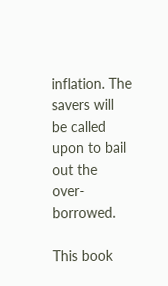inflation. The savers will be called upon to bail out the over-borrowed.

This book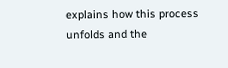explains how this process unfolds and the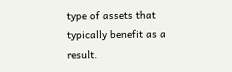type of assets that typically benefit as a result.